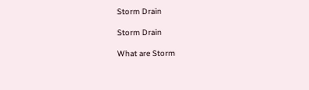Storm Drain

Storm Drain

What are Storm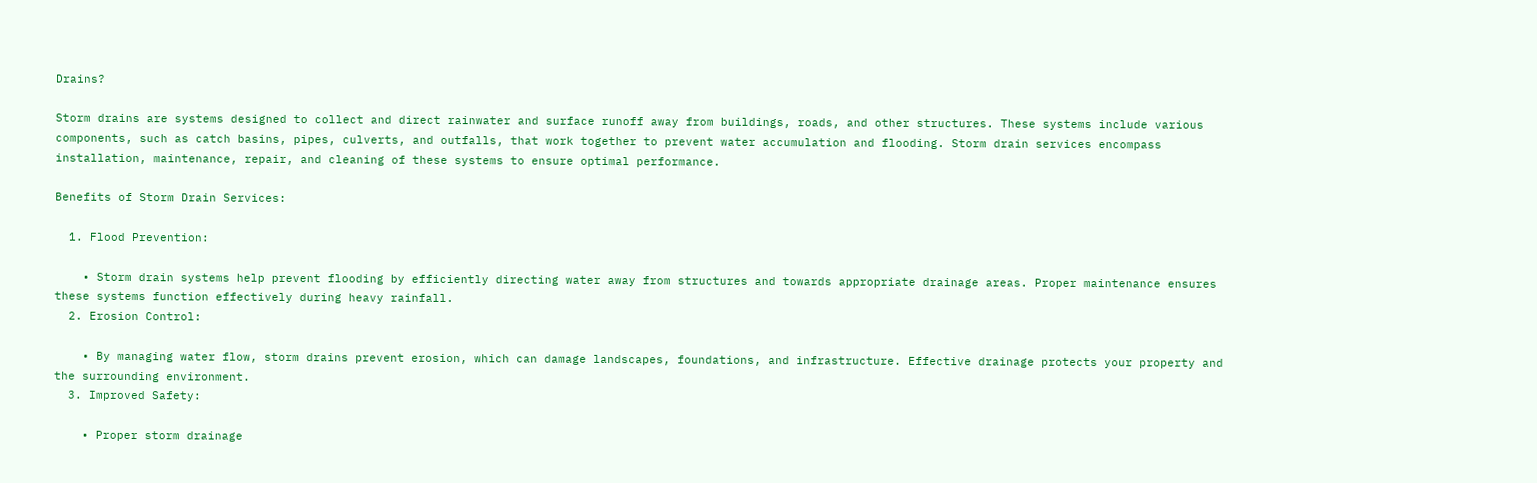Drains?

Storm drains are systems designed to collect and direct rainwater and surface runoff away from buildings, roads, and other structures. These systems include various components, such as catch basins, pipes, culverts, and outfalls, that work together to prevent water accumulation and flooding. Storm drain services encompass installation, maintenance, repair, and cleaning of these systems to ensure optimal performance.

Benefits of Storm Drain Services:

  1. Flood Prevention:

    • Storm drain systems help prevent flooding by efficiently directing water away from structures and towards appropriate drainage areas. Proper maintenance ensures these systems function effectively during heavy rainfall.
  2. Erosion Control:

    • By managing water flow, storm drains prevent erosion, which can damage landscapes, foundations, and infrastructure. Effective drainage protects your property and the surrounding environment.
  3. Improved Safety:

    • Proper storm drainage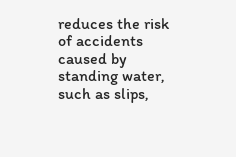reduces the risk of accidents caused by standing water, such as slips,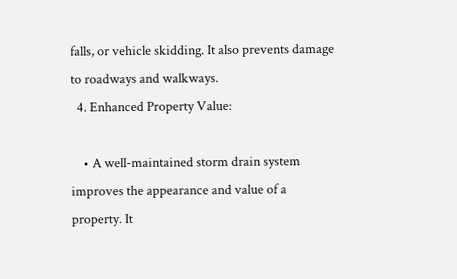falls, or vehicle skidding. It also prevents damage to roadways and walkways.
  4. Enhanced Property Value:

    • A well-maintained storm drain system improves the appearance and value of a property. It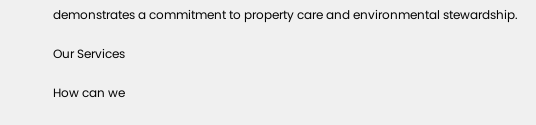demonstrates a commitment to property care and environmental stewardship.

Our Services

How can we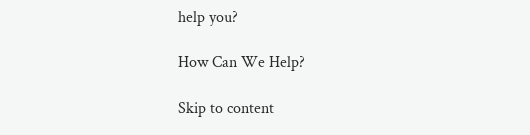help you?

How Can We Help?

Skip to content